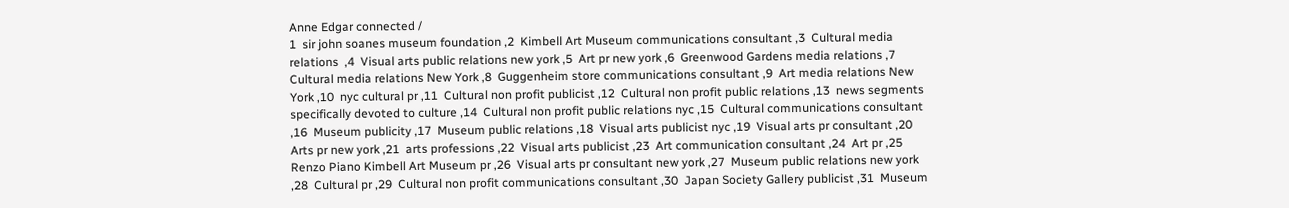Anne Edgar connected /
1  sir john soanes museum foundation ,2  Kimbell Art Museum communications consultant ,3  Cultural media relations  ,4  Visual arts public relations new york ,5  Art pr new york ,6  Greenwood Gardens media relations ,7  Cultural media relations New York ,8  Guggenheim store communications consultant ,9  Art media relations New York ,10  nyc cultural pr ,11  Cultural non profit publicist ,12  Cultural non profit public relations ,13  news segments specifically devoted to culture ,14  Cultural non profit public relations nyc ,15  Cultural communications consultant ,16  Museum publicity ,17  Museum public relations ,18  Visual arts publicist nyc ,19  Visual arts pr consultant ,20  Arts pr new york ,21  arts professions ,22  Visual arts publicist ,23  Art communication consultant ,24  Art pr ,25  Renzo Piano Kimbell Art Museum pr ,26  Visual arts pr consultant new york ,27  Museum public relations new york ,28  Cultural pr ,29  Cultural non profit communications consultant ,30  Japan Society Gallery publicist ,31  Museum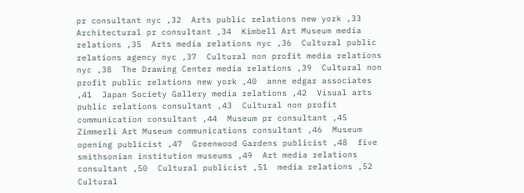pr consultant nyc ,32  Arts public relations new york ,33  Architectural pr consultant ,34  Kimbell Art Museum media relations ,35  Arts media relations nyc ,36  Cultural public relations agency nyc ,37  Cultural non profit media relations nyc ,38  The Drawing Center media relations ,39  Cultural non profit public relations new york ,40  anne edgar associates ,41  Japan Society Gallery media relations ,42  Visual arts public relations consultant ,43  Cultural non profit communication consultant ,44  Museum pr consultant ,45  Zimmerli Art Museum communications consultant ,46  Museum opening publicist ,47  Greenwood Gardens publicist ,48  five smithsonian institution museums ,49  Art media relations consultant ,50  Cultural publicist ,51  media relations ,52  Cultural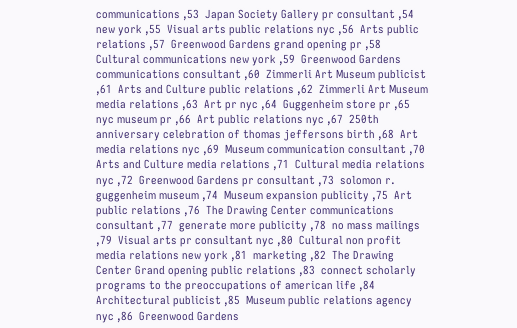communications ,53  Japan Society Gallery pr consultant ,54  new york ,55  Visual arts public relations nyc ,56  Arts public relations ,57  Greenwood Gardens grand opening pr ,58  Cultural communications new york ,59  Greenwood Gardens communications consultant ,60  Zimmerli Art Museum publicist ,61  Arts and Culture public relations ,62  Zimmerli Art Museum media relations ,63  Art pr nyc ,64  Guggenheim store pr ,65  nyc museum pr ,66  Art public relations nyc ,67  250th anniversary celebration of thomas jeffersons birth ,68  Art media relations nyc ,69  Museum communication consultant ,70  Arts and Culture media relations ,71  Cultural media relations nyc ,72  Greenwood Gardens pr consultant ,73  solomon r. guggenheim museum ,74  Museum expansion publicity ,75  Art public relations ,76  The Drawing Center communications consultant ,77  generate more publicity ,78  no mass mailings ,79  Visual arts pr consultant nyc ,80  Cultural non profit media relations new york ,81  marketing ,82  The Drawing Center Grand opening public relations ,83  connect scholarly programs to the preoccupations of american life ,84  Architectural publicist ,85  Museum public relations agency nyc ,86  Greenwood Gardens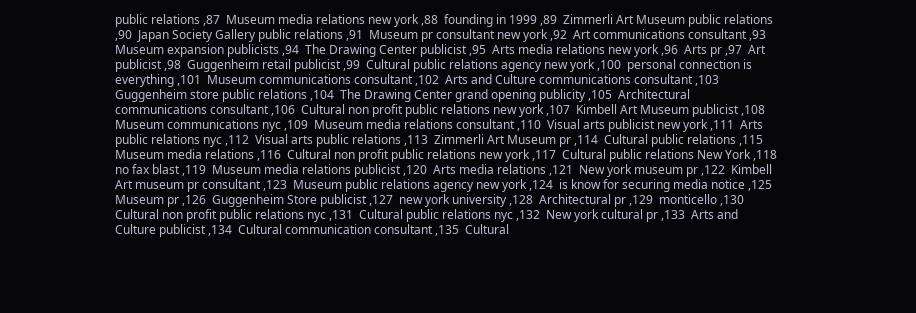public relations ,87  Museum media relations new york ,88  founding in 1999 ,89  Zimmerli Art Museum public relations ,90  Japan Society Gallery public relations ,91  Museum pr consultant new york ,92  Art communications consultant ,93  Museum expansion publicists ,94  The Drawing Center publicist ,95  Arts media relations new york ,96  Arts pr ,97  Art publicist ,98  Guggenheim retail publicist ,99  Cultural public relations agency new york ,100  personal connection is everything ,101  Museum communications consultant ,102  Arts and Culture communications consultant ,103  Guggenheim store public relations ,104  The Drawing Center grand opening publicity ,105  Architectural communications consultant ,106  Cultural non profit public relations new york ,107  Kimbell Art Museum publicist ,108  Museum communications nyc ,109  Museum media relations consultant ,110  Visual arts publicist new york ,111  Arts public relations nyc ,112  Visual arts public relations ,113  Zimmerli Art Museum pr ,114  Cultural public relations ,115  Museum media relations ,116  Cultural non profit public relations new york ,117  Cultural public relations New York ,118  no fax blast ,119  Museum media relations publicist ,120  Arts media relations ,121  New york museum pr ,122  Kimbell Art museum pr consultant ,123  Museum public relations agency new york ,124  is know for securing media notice ,125  Museum pr ,126  Guggenheim Store publicist ,127  new york university ,128  Architectural pr ,129  monticello ,130  Cultural non profit public relations nyc ,131  Cultural public relations nyc ,132  New york cultural pr ,133  Arts and Culture publicist ,134  Cultural communication consultant ,135  Cultural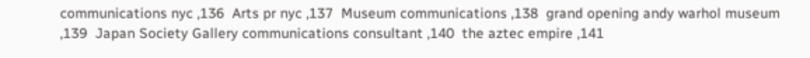communications nyc ,136  Arts pr nyc ,137  Museum communications ,138  grand opening andy warhol museum ,139  Japan Society Gallery communications consultant ,140  the aztec empire ,141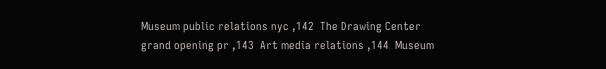Museum public relations nyc ,142  The Drawing Center grand opening pr ,143  Art media relations ,144  Museum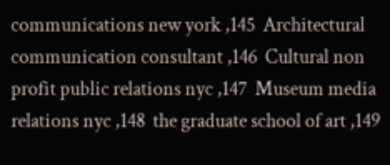communications new york ,145  Architectural communication consultant ,146  Cultural non profit public relations nyc ,147  Museum media relations nyc ,148  the graduate school of art ,149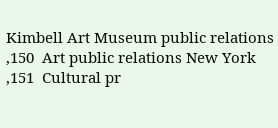Kimbell Art Museum public relations ,150  Art public relations New York ,151  Cultural pr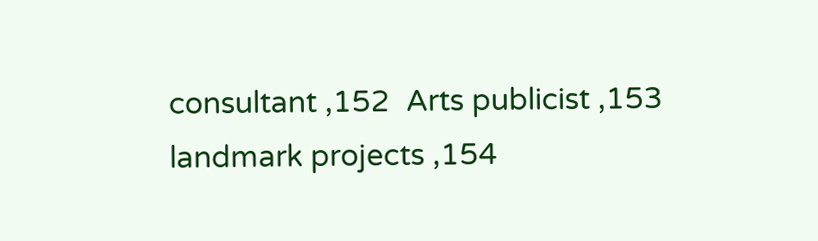consultant ,152  Arts publicist ,153  landmark projects ,154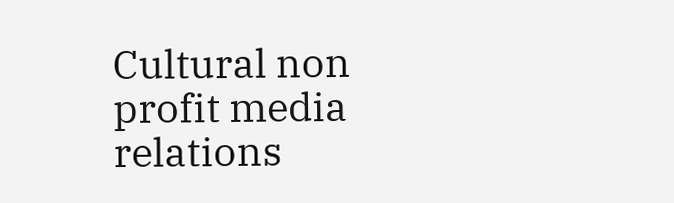Cultural non profit media relations